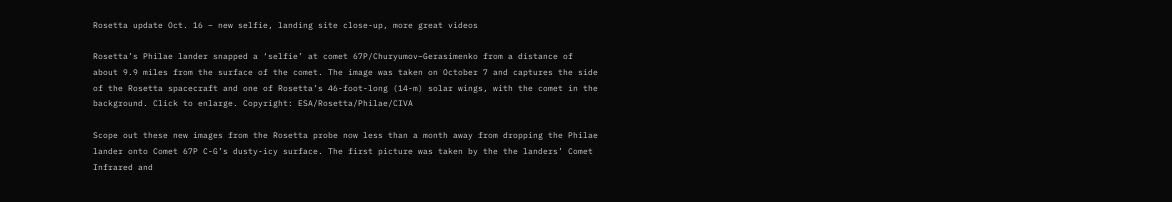Rosetta update Oct. 16 – new selfie, landing site close-up, more great videos

Rosetta’s Philae lander snapped a ‘selfie’ at comet 67P/Churyumov–Gerasimenko from a distance of about 9.9 miles from the surface of the comet. The image was taken on October 7 and captures the side of the Rosetta spacecraft and one of Rosetta’s 46-foot-long (14-m) solar wings, with the comet in the background. Click to enlarge. Copyright: ESA/Rosetta/Philae/CIVA

Scope out these new images from the Rosetta probe now less than a month away from dropping the Philae lander onto Comet 67P C-G’s dusty-icy surface. The first picture was taken by the the landers’ Comet Infrared and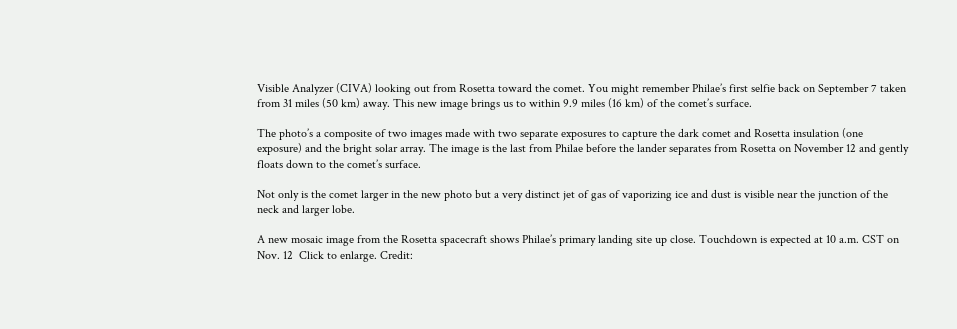Visible Analyzer (CIVA) looking out from Rosetta toward the comet. You might remember Philae’s first selfie back on September 7 taken from 31 miles (50 km) away. This new image brings us to within 9.9 miles (16 km) of the comet’s surface.

The photo’s a composite of two images made with two separate exposures to capture the dark comet and Rosetta insulation (one exposure) and the bright solar array. The image is the last from Philae before the lander separates from Rosetta on November 12 and gently floats down to the comet’s surface.

Not only is the comet larger in the new photo but a very distinct jet of gas of vaporizing ice and dust is visible near the junction of the neck and larger lobe.

A new mosaic image from the Rosetta spacecraft shows Philae’s primary landing site up close. Touchdown is expected at 10 a.m. CST on Nov. 12  Click to enlarge. Credit: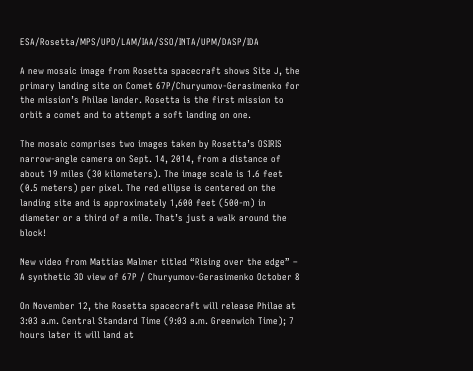ESA/Rosetta/MPS/UPD/LAM/IAA/SSO/INTA/UPM/DASP/IDA

A new mosaic image from Rosetta spacecraft shows Site J, the primary landing site on Comet 67P/Churyumov-Gerasimenko for the mission’s Philae lander. Rosetta is the first mission to orbit a comet and to attempt a soft landing on one.

The mosaic comprises two images taken by Rosetta’s OSIRIS narrow-angle camera on Sept. 14, 2014, from a distance of about 19 miles (30 kilometers). The image scale is 1.6 feet (0.5 meters) per pixel. The red ellipse is centered on the landing site and is approximately 1,600 feet (500-m) in diameter or a third of a mile. That’s just a walk around the block!

New video from Mattias Malmer titled “Rising over the edge” – A synthetic 3D view of 67P / Churyumov-Gerasimenko October 8

On November 12, the Rosetta spacecraft will release Philae at 3:03 a.m. Central Standard Time (9:03 a.m. Greenwich Time); 7 hours later it will land at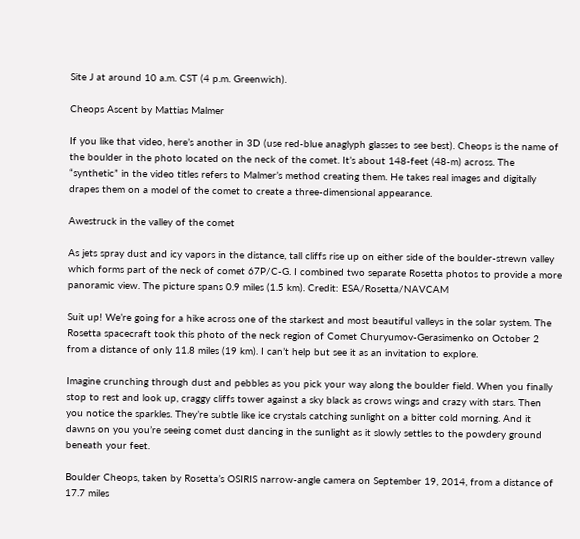Site J at around 10 a.m. CST (4 p.m. Greenwich).

Cheops Ascent by Mattias Malmer

If you like that video, here’s another in 3D (use red-blue anaglyph glasses to see best). Cheops is the name of the boulder in the photo located on the neck of the comet. It’s about 148-feet (48-m) across. The “synthetic” in the video titles refers to Malmer’s method creating them. He takes real images and digitally drapes them on a model of the comet to create a three-dimensional appearance.

Awestruck in the valley of the comet

As jets spray dust and icy vapors in the distance, tall cliffs rise up on either side of the boulder-strewn valley which forms part of the neck of comet 67P/C-G. I combined two separate Rosetta photos to provide a more panoramic view. The picture spans 0.9 miles (1.5 km). Credit: ESA/Rosetta/NAVCAM

Suit up! We’re going for a hike across one of the starkest and most beautiful valleys in the solar system. The Rosetta spacecraft took this photo of the neck region of Comet Churyumov-Gerasimenko on October 2 from a distance of only 11.8 miles (19 km). I can’t help but see it as an invitation to explore.

Imagine crunching through dust and pebbles as you pick your way along the boulder field. When you finally stop to rest and look up, craggy cliffs tower against a sky black as crows wings and crazy with stars. Then you notice the sparkles. They’re subtle like ice crystals catching sunlight on a bitter cold morning. And it dawns on you you’re seeing comet dust dancing in the sunlight as it slowly settles to the powdery ground beneath your feet.

Boulder Cheops, taken by Rosetta’s OSIRIS narrow-angle camera on September 19, 2014, from a distance of 17.7 miles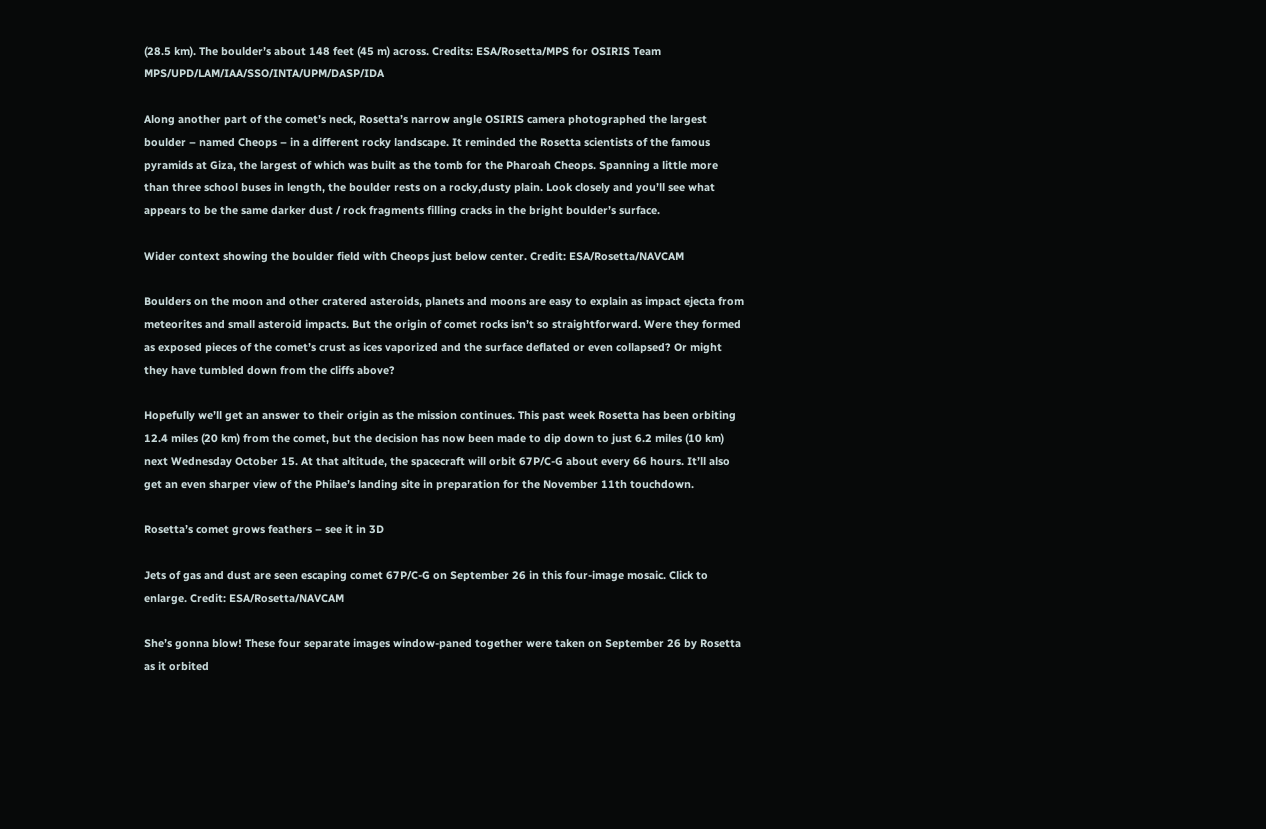(28.5 km). The boulder’s about 148 feet (45 m) across. Credits: ESA/Rosetta/MPS for OSIRIS Team MPS/UPD/LAM/IAA/SSO/INTA/UPM/DASP/IDA

Along another part of the comet’s neck, Rosetta’s narrow angle OSIRIS camera photographed the largest boulder – named Cheops – in a different rocky landscape. It reminded the Rosetta scientists of the famous pyramids at Giza, the largest of which was built as the tomb for the Pharoah Cheops. Spanning a little more than three school buses in length, the boulder rests on a rocky,dusty plain. Look closely and you’ll see what appears to be the same darker dust / rock fragments filling cracks in the bright boulder’s surface.

Wider context showing the boulder field with Cheops just below center. Credit: ESA/Rosetta/NAVCAM

Boulders on the moon and other cratered asteroids, planets and moons are easy to explain as impact ejecta from meteorites and small asteroid impacts. But the origin of comet rocks isn’t so straightforward. Were they formed as exposed pieces of the comet’s crust as ices vaporized and the surface deflated or even collapsed? Or might they have tumbled down from the cliffs above?

Hopefully we’ll get an answer to their origin as the mission continues. This past week Rosetta has been orbiting 12.4 miles (20 km) from the comet, but the decision has now been made to dip down to just 6.2 miles (10 km) next Wednesday October 15. At that altitude, the spacecraft will orbit 67P/C-G about every 66 hours. It’ll also get an even sharper view of the Philae’s landing site in preparation for the November 11th touchdown.

Rosetta’s comet grows feathers – see it in 3D

Jets of gas and dust are seen escaping comet 67P/C-G on September 26 in this four-image mosaic. Click to enlarge. Credit: ESA/Rosetta/NAVCAM

She’s gonna blow! These four separate images window-paned together were taken on September 26 by Rosetta as it orbited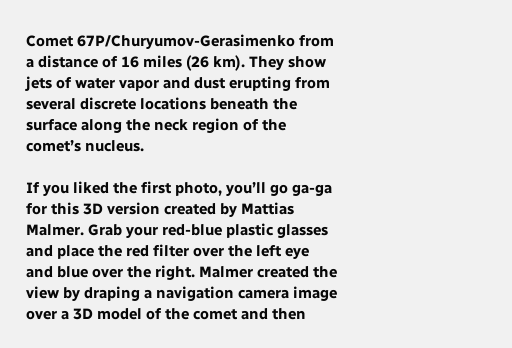Comet 67P/Churyumov-Gerasimenko from a distance of 16 miles (26 km). They show jets of water vapor and dust erupting from several discrete locations beneath the surface along the neck region of the comet’s nucleus.

If you liked the first photo, you’ll go ga-ga for this 3D version created by Mattias Malmer. Grab your red-blue plastic glasses and place the red filter over the left eye and blue over the right. Malmer created the view by draping a navigation camera image over a 3D model of the comet and then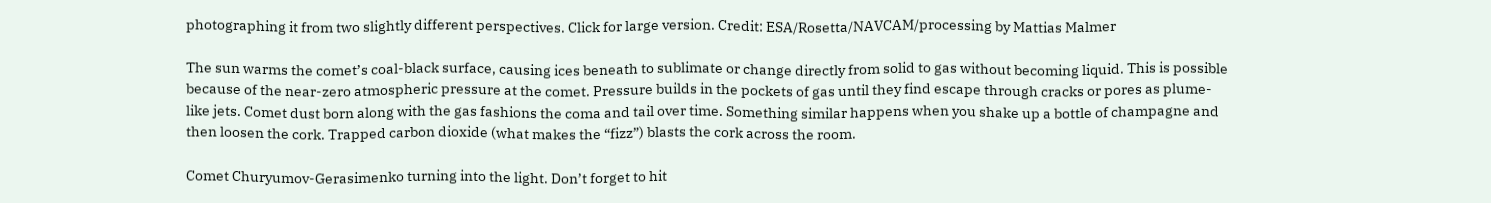photographing it from two slightly different perspectives. Click for large version. Credit: ESA/Rosetta/NAVCAM/processing by Mattias Malmer

The sun warms the comet’s coal-black surface, causing ices beneath to sublimate or change directly from solid to gas without becoming liquid. This is possible because of the near-zero atmospheric pressure at the comet. Pressure builds in the pockets of gas until they find escape through cracks or pores as plume-like jets. Comet dust born along with the gas fashions the coma and tail over time. Something similar happens when you shake up a bottle of champagne and then loosen the cork. Trapped carbon dioxide (what makes the “fizz”) blasts the cork across the room.

Comet Churyumov-Gerasimenko turning into the light. Don’t forget to hit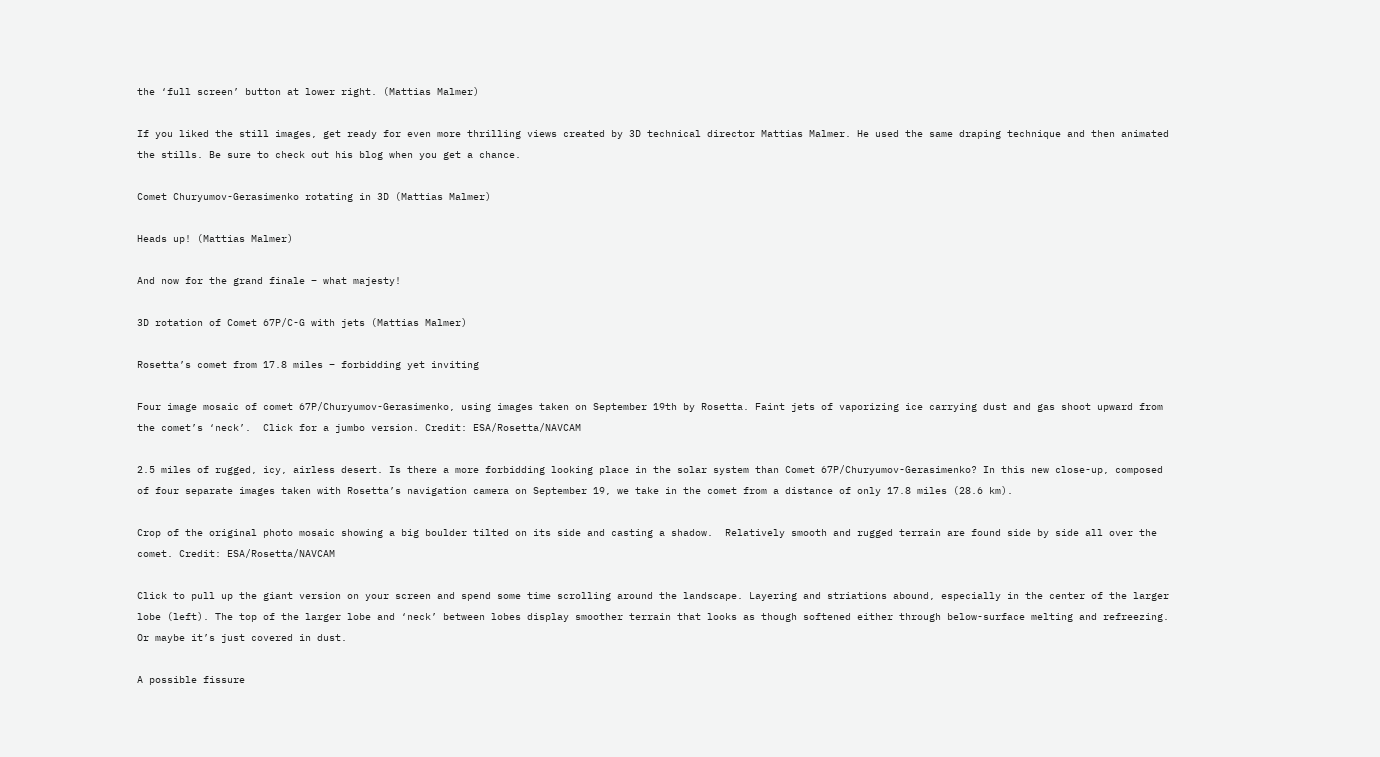the ‘full screen’ button at lower right. (Mattias Malmer)

If you liked the still images, get ready for even more thrilling views created by 3D technical director Mattias Malmer. He used the same draping technique and then animated the stills. Be sure to check out his blog when you get a chance.

Comet Churyumov-Gerasimenko rotating in 3D (Mattias Malmer)

Heads up! (Mattias Malmer)

And now for the grand finale – what majesty!

3D rotation of Comet 67P/C-G with jets (Mattias Malmer)

Rosetta’s comet from 17.8 miles – forbidding yet inviting

Four image mosaic of comet 67P/Churyumov-Gerasimenko, using images taken on September 19th by Rosetta. Faint jets of vaporizing ice carrying dust and gas shoot upward from the comet’s ‘neck’.  Click for a jumbo version. Credit: ESA/Rosetta/NAVCAM

2.5 miles of rugged, icy, airless desert. Is there a more forbidding looking place in the solar system than Comet 67P/Churyumov-Gerasimenko? In this new close-up, composed of four separate images taken with Rosetta’s navigation camera on September 19, we take in the comet from a distance of only 17.8 miles (28.6 km).

Crop of the original photo mosaic showing a big boulder tilted on its side and casting a shadow.  Relatively smooth and rugged terrain are found side by side all over the comet. Credit: ESA/Rosetta/NAVCAM

Click to pull up the giant version on your screen and spend some time scrolling around the landscape. Layering and striations abound, especially in the center of the larger lobe (left). The top of the larger lobe and ‘neck’ between lobes display smoother terrain that looks as though softened either through below-surface melting and refreezing. Or maybe it’s just covered in dust.

A possible fissure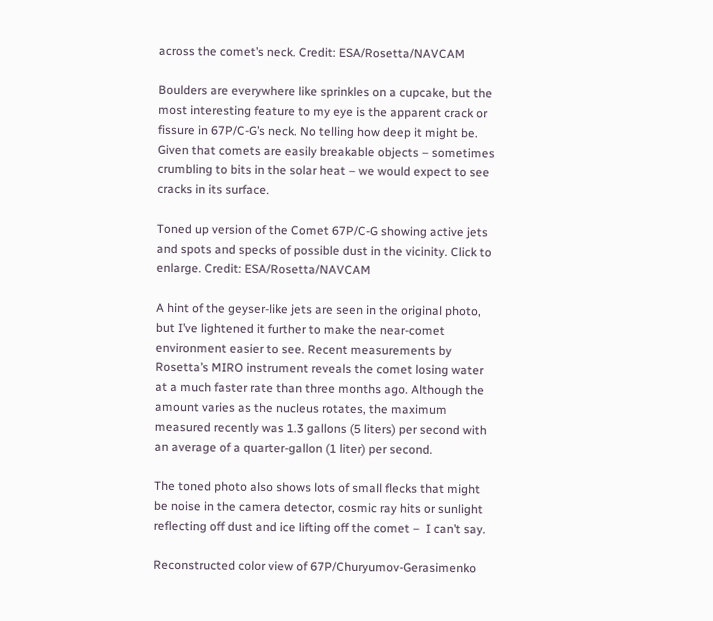across the comet’s neck. Credit: ESA/Rosetta/NAVCAM

Boulders are everywhere like sprinkles on a cupcake, but the most interesting feature to my eye is the apparent crack or fissure in 67P/C-G’s neck. No telling how deep it might be. Given that comets are easily breakable objects – sometimes crumbling to bits in the solar heat – we would expect to see cracks in its surface.

Toned up version of the Comet 67P/C-G showing active jets and spots and specks of possible dust in the vicinity. Click to enlarge. Credit: ESA/Rosetta/NAVCAM

A hint of the geyser-like jets are seen in the original photo, but I’ve lightened it further to make the near-comet environment easier to see. Recent measurements by Rosetta’s MIRO instrument reveals the comet losing water at a much faster rate than three months ago. Although the amount varies as the nucleus rotates, the maximum measured recently was 1.3 gallons (5 liters) per second with an average of a quarter-gallon (1 liter) per second.

The toned photo also shows lots of small flecks that might be noise in the camera detector, cosmic ray hits or sunlight reflecting off dust and ice lifting off the comet –  I can’t say.

Reconstructed color view of 67P/Churyumov-Gerasimenko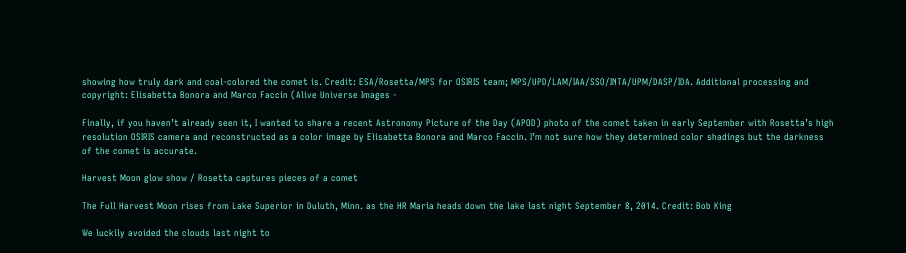showing how truly dark and coal-colored the comet is. Credit: ESA/Rosetta/MPS for OSIRIS team; MPS/UPD/LAM/IAA/SSO/INTA/UPM/DASP/IDA. Additional processing and copyright: Elisabetta Bonora and Marco Faccin (Alive Universe Images -

Finally, if you haven’t already seen it, I wanted to share a recent Astronomy Picture of the Day (APOD) photo of the comet taken in early September with Rosetta’s high resolution OSIRIS camera and reconstructed as a color image by Elisabetta Bonora and Marco Faccin. I’m not sure how they determined color shadings but the darkness of the comet is accurate.

Harvest Moon glow show / Rosetta captures pieces of a comet

The Full Harvest Moon rises from Lake Superior in Duluth, Minn. as the HR Maria heads down the lake last night September 8, 2014. Credit: Bob King

We luckily avoided the clouds last night to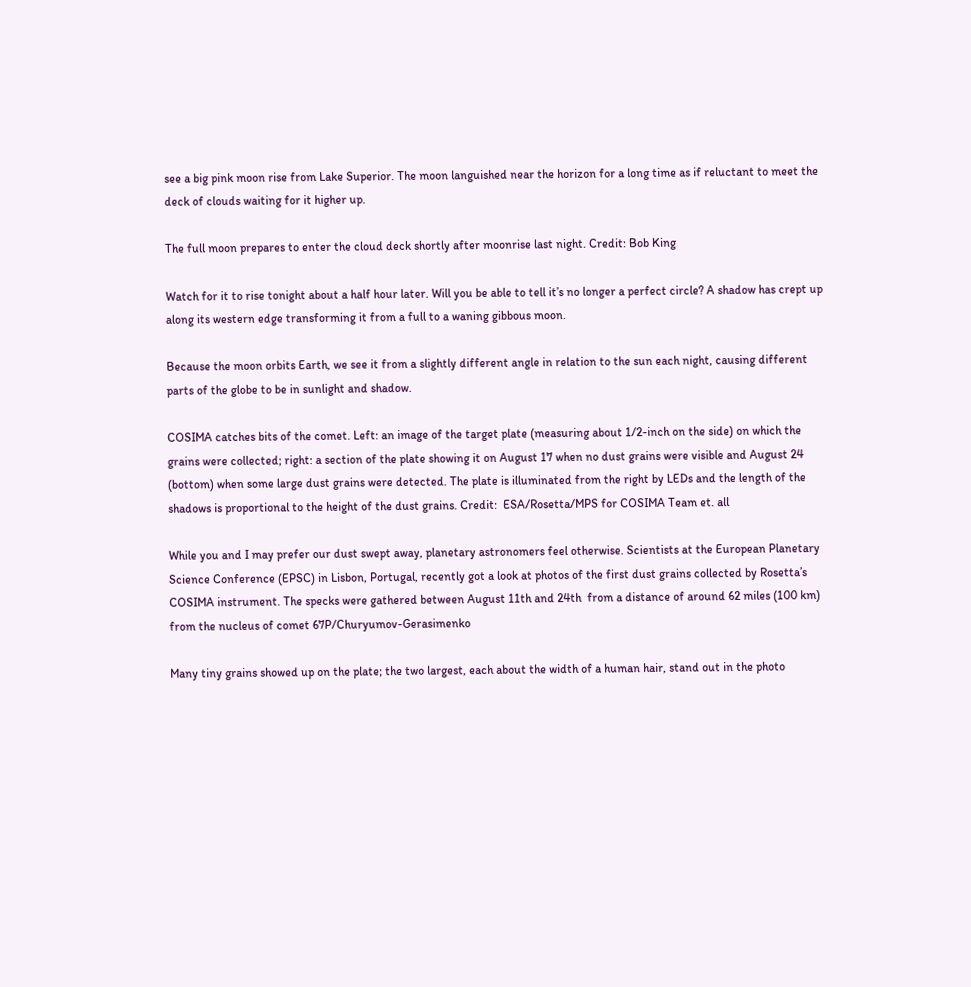see a big pink moon rise from Lake Superior. The moon languished near the horizon for a long time as if reluctant to meet the deck of clouds waiting for it higher up.

The full moon prepares to enter the cloud deck shortly after moonrise last night. Credit: Bob King

Watch for it to rise tonight about a half hour later. Will you be able to tell it’s no longer a perfect circle? A shadow has crept up along its western edge transforming it from a full to a waning gibbous moon.

Because the moon orbits Earth, we see it from a slightly different angle in relation to the sun each night, causing different parts of the globe to be in sunlight and shadow.

COSIMA catches bits of the comet. Left: an image of the target plate (measuring about 1/2-inch on the side) on which the grains were collected; right: a section of the plate showing it on August 17 when no dust grains were visible and August 24 (bottom) when some large dust grains were detected. The plate is illuminated from the right by LEDs and the length of the shadows is proportional to the height of the dust grains. Credit:  ESA/Rosetta/MPS for COSIMA Team et. all

While you and I may prefer our dust swept away, planetary astronomers feel otherwise. Scientists at the European Planetary Science Conference (EPSC) in Lisbon, Portugal, recently got a look at photos of the first dust grains collected by Rosetta’s COSIMA instrument. The specks were gathered between August 11th and 24th  from a distance of around 62 miles (100 km) from the nucleus of comet 67P/Churyumov-Gerasimenko

Many tiny grains showed up on the plate; the two largest, each about the width of a human hair, stand out in the photo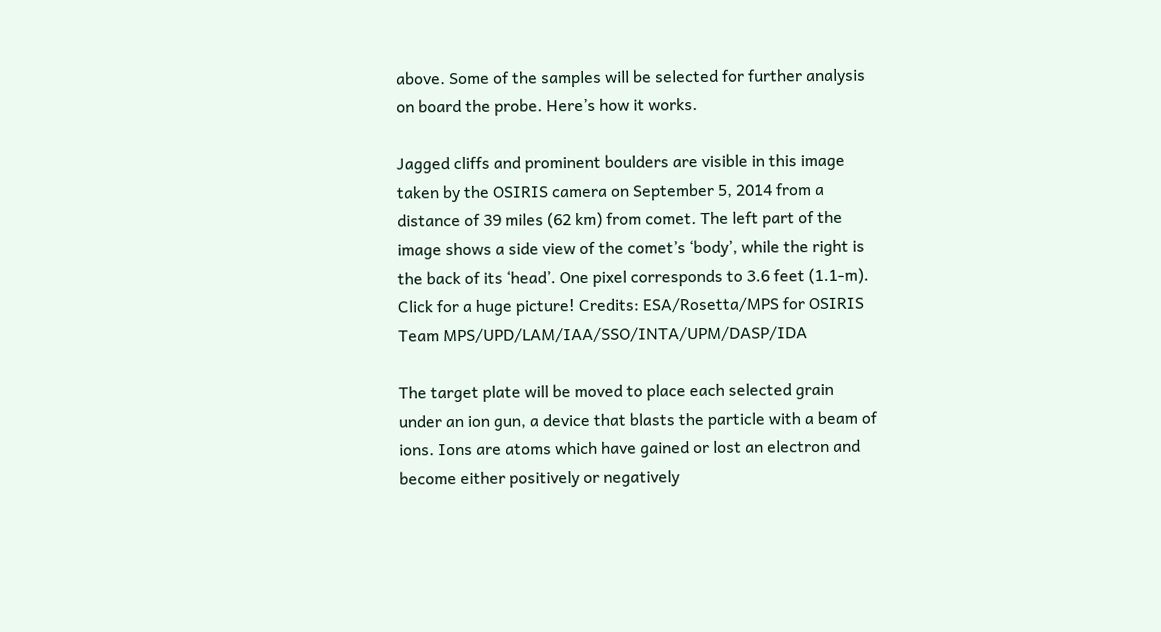above. Some of the samples will be selected for further analysis on board the probe. Here’s how it works.

Jagged cliffs and prominent boulders are visible in this image taken by the OSIRIS camera on September 5, 2014 from a distance of 39 miles (62 km) from comet. The left part of the image shows a side view of the comet’s ‘body’, while the right is the back of its ‘head’. One pixel corresponds to 3.6 feet (1.1-m). Click for a huge picture! Credits: ESA/Rosetta/MPS for OSIRIS Team MPS/UPD/LAM/IAA/SSO/INTA/UPM/DASP/IDA

The target plate will be moved to place each selected grain under an ion gun, a device that blasts the particle with a beam of ions. Ions are atoms which have gained or lost an electron and become either positively or negatively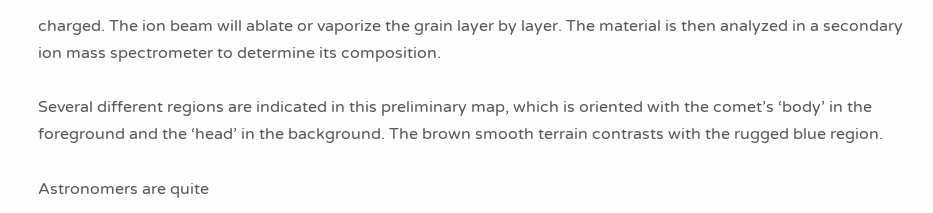charged. The ion beam will ablate or vaporize the grain layer by layer. The material is then analyzed in a secondary ion mass spectrometer to determine its composition.

Several different regions are indicated in this preliminary map, which is oriented with the comet’s ‘body’ in the foreground and the ‘head’ in the background. The brown smooth terrain contrasts with the rugged blue region.

Astronomers are quite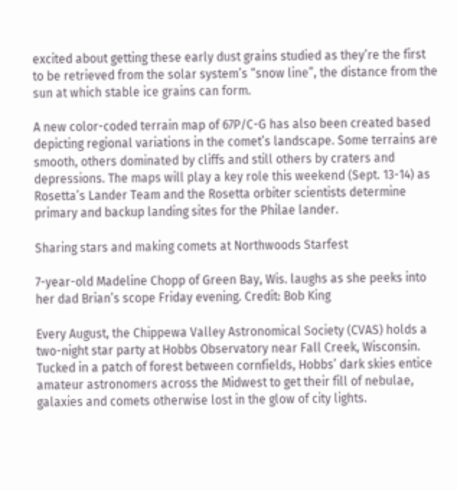excited about getting these early dust grains studied as they’re the first to be retrieved from the solar system’s “snow line”, the distance from the sun at which stable ice grains can form.

A new color-coded terrain map of 67P/C-G has also been created based depicting regional variations in the comet’s landscape. Some terrains are smooth, others dominated by cliffs and still others by craters and depressions. The maps will play a key role this weekend (Sept. 13-14) as Rosetta’s Lander Team and the Rosetta orbiter scientists determine primary and backup landing sites for the Philae lander.

Sharing stars and making comets at Northwoods Starfest

7-year-old Madeline Chopp of Green Bay, Wis. laughs as she peeks into her dad Brian’s scope Friday evening. Credit: Bob King

Every August, the Chippewa Valley Astronomical Society (CVAS) holds a two-night star party at Hobbs Observatory near Fall Creek, Wisconsin. Tucked in a patch of forest between cornfields, Hobbs’ dark skies entice amateur astronomers across the Midwest to get their fill of nebulae, galaxies and comets otherwise lost in the glow of city lights.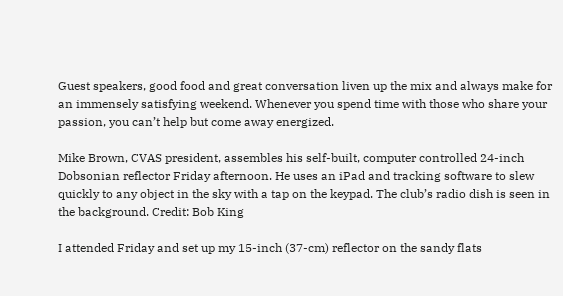Guest speakers, good food and great conversation liven up the mix and always make for an immensely satisfying weekend. Whenever you spend time with those who share your passion, you can’t help but come away energized.

Mike Brown, CVAS president, assembles his self-built, computer controlled 24-inch Dobsonian reflector Friday afternoon. He uses an iPad and tracking software to slew quickly to any object in the sky with a tap on the keypad. The club’s radio dish is seen in the background. Credit: Bob King

I attended Friday and set up my 15-inch (37-cm) reflector on the sandy flats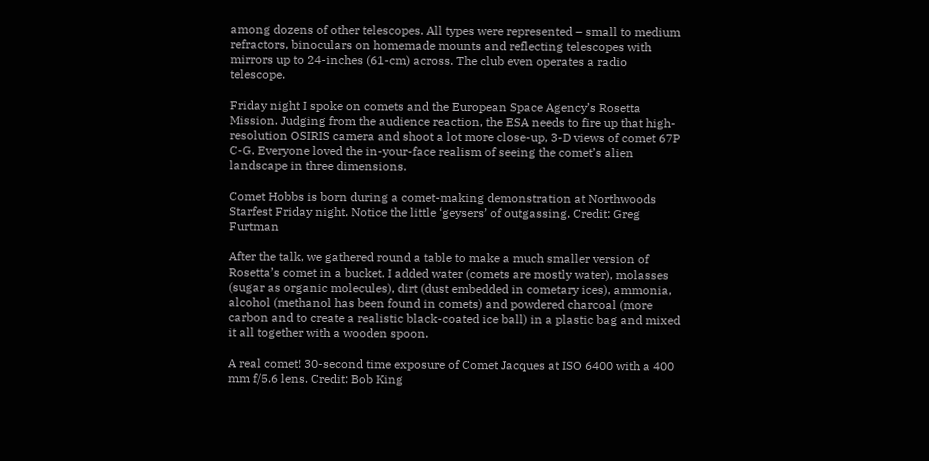among dozens of other telescopes. All types were represented – small to medium refractors, binoculars on homemade mounts and reflecting telescopes with mirrors up to 24-inches (61-cm) across. The club even operates a radio telescope.

Friday night I spoke on comets and the European Space Agency’s Rosetta Mission. Judging from the audience reaction, the ESA needs to fire up that high-resolution OSIRIS camera and shoot a lot more close-up, 3-D views of comet 67P C-G. Everyone loved the in-your-face realism of seeing the comet’s alien landscape in three dimensions.

Comet Hobbs is born during a comet-making demonstration at Northwoods Starfest Friday night. Notice the little ‘geysers’ of outgassing. Credit: Greg Furtman

After the talk, we gathered round a table to make a much smaller version of Rosetta’s comet in a bucket. I added water (comets are mostly water), molasses (sugar as organic molecules), dirt (dust embedded in cometary ices), ammonia, alcohol (methanol has been found in comets) and powdered charcoal (more carbon and to create a realistic black-coated ice ball) in a plastic bag and mixed it all together with a wooden spoon.

A real comet! 30-second time exposure of Comet Jacques at ISO 6400 with a 400 mm f/5.6 lens. Credit: Bob King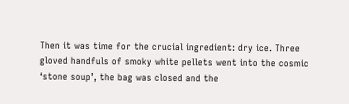Then it was time for the crucial ingredient: dry ice. Three gloved handfuls of smoky white pellets went into the cosmic ‘stone soup’, the bag was closed and the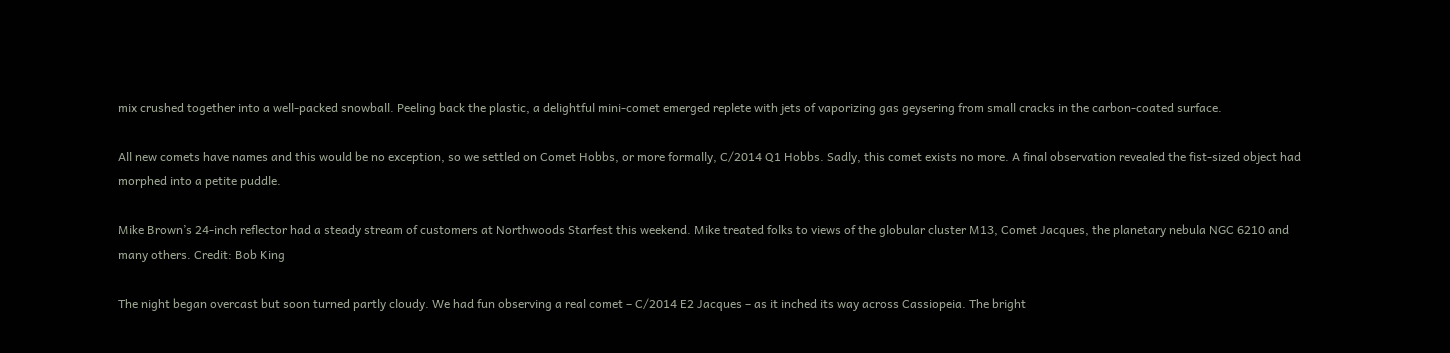mix crushed together into a well-packed snowball. Peeling back the plastic, a delightful mini-comet emerged replete with jets of vaporizing gas geysering from small cracks in the carbon-coated surface.

All new comets have names and this would be no exception, so we settled on Comet Hobbs, or more formally, C/2014 Q1 Hobbs. Sadly, this comet exists no more. A final observation revealed the fist-sized object had morphed into a petite puddle.

Mike Brown’s 24-inch reflector had a steady stream of customers at Northwoods Starfest this weekend. Mike treated folks to views of the globular cluster M13, Comet Jacques, the planetary nebula NGC 6210 and many others. Credit: Bob King

The night began overcast but soon turned partly cloudy. We had fun observing a real comet – C/2014 E2 Jacques – as it inched its way across Cassiopeia. The bright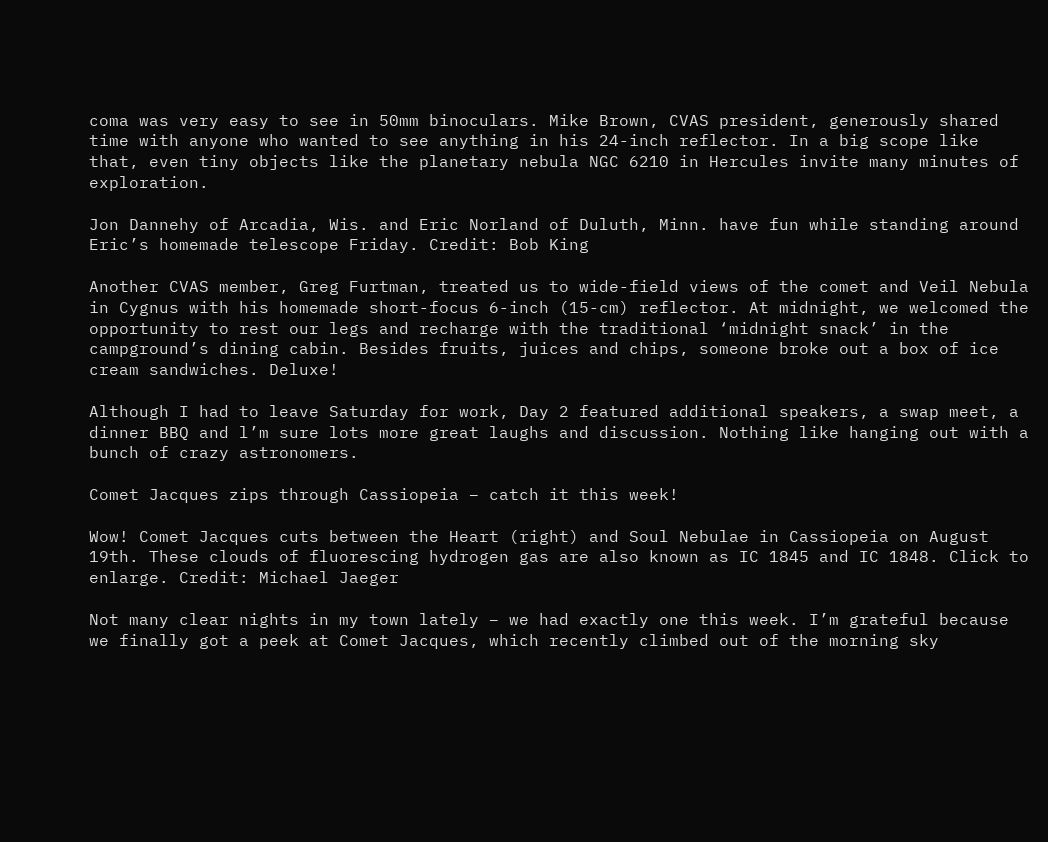coma was very easy to see in 50mm binoculars. Mike Brown, CVAS president, generously shared time with anyone who wanted to see anything in his 24-inch reflector. In a big scope like that, even tiny objects like the planetary nebula NGC 6210 in Hercules invite many minutes of exploration.

Jon Dannehy of Arcadia, Wis. and Eric Norland of Duluth, Minn. have fun while standing around Eric’s homemade telescope Friday. Credit: Bob King

Another CVAS member, Greg Furtman, treated us to wide-field views of the comet and Veil Nebula in Cygnus with his homemade short-focus 6-inch (15-cm) reflector. At midnight, we welcomed the opportunity to rest our legs and recharge with the traditional ‘midnight snack’ in the campground’s dining cabin. Besides fruits, juices and chips, someone broke out a box of ice cream sandwiches. Deluxe!

Although I had to leave Saturday for work, Day 2 featured additional speakers, a swap meet, a dinner BBQ and l’m sure lots more great laughs and discussion. Nothing like hanging out with a bunch of crazy astronomers.

Comet Jacques zips through Cassiopeia – catch it this week!

Wow! Comet Jacques cuts between the Heart (right) and Soul Nebulae in Cassiopeia on August 19th. These clouds of fluorescing hydrogen gas are also known as IC 1845 and IC 1848. Click to enlarge. Credit: Michael Jaeger

Not many clear nights in my town lately – we had exactly one this week. I’m grateful because we finally got a peek at Comet Jacques, which recently climbed out of the morning sky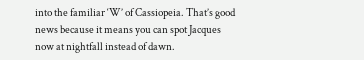into the familiar ‘W’ of Cassiopeia. That’s good news because it means you can spot Jacques now at nightfall instead of dawn.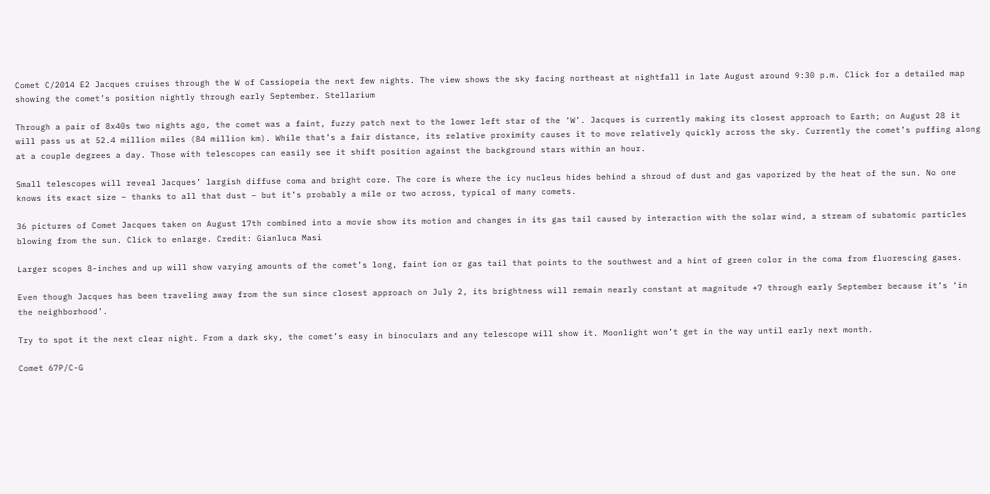Comet C/2014 E2 Jacques cruises through the W of Cassiopeia the next few nights. The view shows the sky facing northeast at nightfall in late August around 9:30 p.m. Click for a detailed map showing the comet’s position nightly through early September. Stellarium

Through a pair of 8x40s two nights ago, the comet was a faint, fuzzy patch next to the lower left star of the ‘W’. Jacques is currently making its closest approach to Earth; on August 28 it will pass us at 52.4 million miles (84 million km). While that’s a fair distance, its relative proximity causes it to move relatively quickly across the sky. Currently the comet’s puffing along at a couple degrees a day. Those with telescopes can easily see it shift position against the background stars within an hour.

Small telescopes will reveal Jacques’ largish diffuse coma and bright core. The core is where the icy nucleus hides behind a shroud of dust and gas vaporized by the heat of the sun. No one knows its exact size – thanks to all that dust – but it’s probably a mile or two across, typical of many comets.

36 pictures of Comet Jacques taken on August 17th combined into a movie show its motion and changes in its gas tail caused by interaction with the solar wind, a stream of subatomic particles blowing from the sun. Click to enlarge. Credit: Gianluca Masi

Larger scopes 8-inches and up will show varying amounts of the comet’s long, faint ion or gas tail that points to the southwest and a hint of green color in the coma from fluorescing gases.

Even though Jacques has been traveling away from the sun since closest approach on July 2, its brightness will remain nearly constant at magnitude +7 through early September because it’s ‘in the neighborhood’.

Try to spot it the next clear night. From a dark sky, the comet’s easy in binoculars and any telescope will show it. Moonlight won’t get in the way until early next month.

Comet 67P/C-G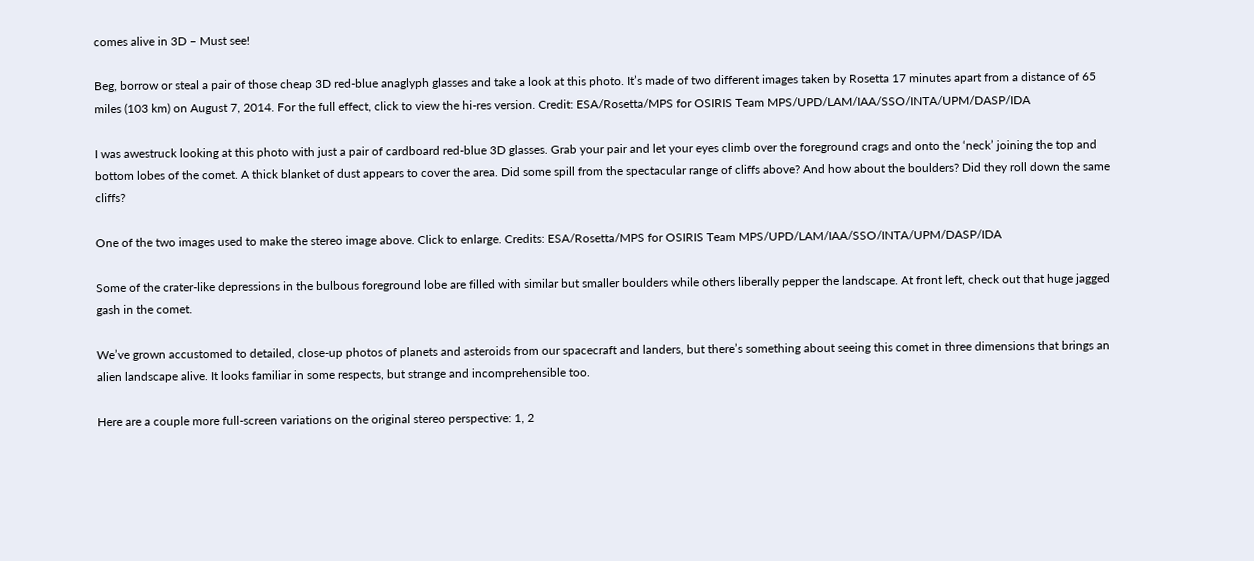comes alive in 3D – Must see!

Beg, borrow or steal a pair of those cheap 3D red-blue anaglyph glasses and take a look at this photo. It’s made of two different images taken by Rosetta 17 minutes apart from a distance of 65 miles (103 km) on August 7, 2014. For the full effect, click to view the hi-res version. Credit: ESA/Rosetta/MPS for OSIRIS Team MPS/UPD/LAM/IAA/SSO/INTA/UPM/DASP/IDA

I was awestruck looking at this photo with just a pair of cardboard red-blue 3D glasses. Grab your pair and let your eyes climb over the foreground crags and onto the ‘neck’ joining the top and bottom lobes of the comet. A thick blanket of dust appears to cover the area. Did some spill from the spectacular range of cliffs above? And how about the boulders? Did they roll down the same cliffs?

One of the two images used to make the stereo image above. Click to enlarge. Credits: ESA/Rosetta/MPS for OSIRIS Team MPS/UPD/LAM/IAA/SSO/INTA/UPM/DASP/IDA

Some of the crater-like depressions in the bulbous foreground lobe are filled with similar but smaller boulders while others liberally pepper the landscape. At front left, check out that huge jagged gash in the comet.

We’ve grown accustomed to detailed, close-up photos of planets and asteroids from our spacecraft and landers, but there’s something about seeing this comet in three dimensions that brings an alien landscape alive. It looks familiar in some respects, but strange and incomprehensible too.

Here are a couple more full-screen variations on the original stereo perspective: 1, 2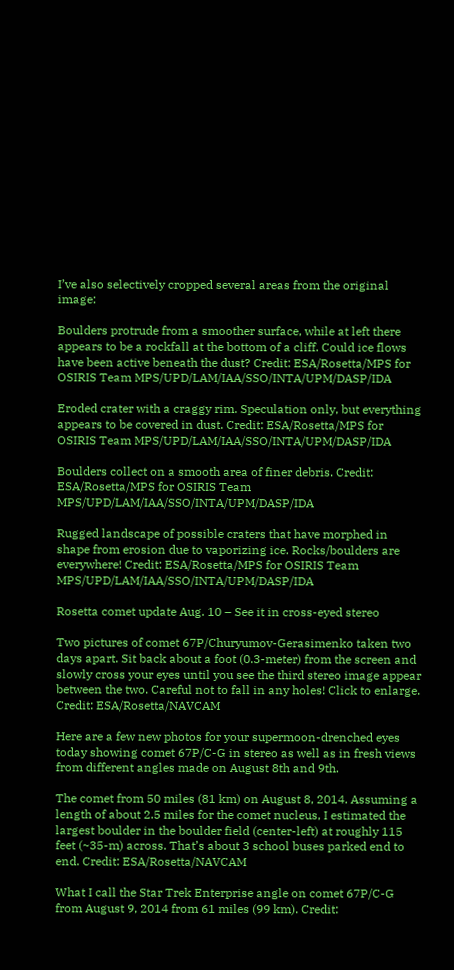I’ve also selectively cropped several areas from the original image:

Boulders protrude from a smoother surface, while at left there appears to be a rockfall at the bottom of a cliff. Could ice flows have been active beneath the dust? Credit: ESA/Rosetta/MPS for OSIRIS Team MPS/UPD/LAM/IAA/SSO/INTA/UPM/DASP/IDA

Eroded crater with a craggy rim. Speculation only, but everything appears to be covered in dust. Credit: ESA/Rosetta/MPS for OSIRIS Team MPS/UPD/LAM/IAA/SSO/INTA/UPM/DASP/IDA

Boulders collect on a smooth area of finer debris. Credit: ESA/Rosetta/MPS for OSIRIS Team MPS/UPD/LAM/IAA/SSO/INTA/UPM/DASP/IDA

Rugged landscape of possible craters that have morphed in shape from erosion due to vaporizing ice. Rocks/boulders are everywhere! Credit: ESA/Rosetta/MPS for OSIRIS Team MPS/UPD/LAM/IAA/SSO/INTA/UPM/DASP/IDA

Rosetta comet update Aug. 10 – See it in cross-eyed stereo

Two pictures of comet 67P/Churyumov-Gerasimenko taken two days apart. Sit back about a foot (0.3-meter) from the screen and slowly cross your eyes until you see the third stereo image appear between the two. Careful not to fall in any holes! Click to enlarge. Credit: ESA/Rosetta/NAVCAM

Here are a few new photos for your supermoon-drenched eyes today showing comet 67P/C-G in stereo as well as in fresh views from different angles made on August 8th and 9th.

The comet from 50 miles (81 km) on August 8, 2014. Assuming a length of about 2.5 miles for the comet nucleus, I estimated the largest boulder in the boulder field (center-left) at roughly 115 feet (~35-m) across. That’s about 3 school buses parked end to end. Credit: ESA/Rosetta/NAVCAM

What I call the Star Trek Enterprise angle on comet 67P/C-G from August 9, 2014 from 61 miles (99 km). Credit: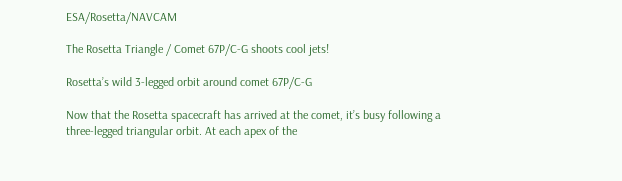ESA/Rosetta/NAVCAM

The Rosetta Triangle / Comet 67P/C-G shoots cool jets!

Rosetta’s wild 3-legged orbit around comet 67P/C-G

Now that the Rosetta spacecraft has arrived at the comet, it’s busy following a three-legged triangular orbit. At each apex of the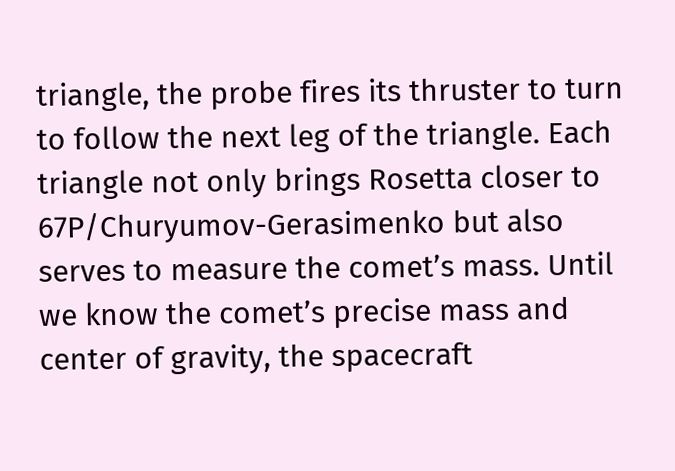triangle, the probe fires its thruster to turn to follow the next leg of the triangle. Each triangle not only brings Rosetta closer to 67P/Churyumov-Gerasimenko but also serves to measure the comet’s mass. Until we know the comet’s precise mass and center of gravity, the spacecraft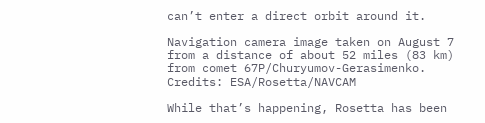can’t enter a direct orbit around it.

Navigation camera image taken on August 7 from a distance of about 52 miles (83 km) from comet 67P/Churyumov-Gerasimenko. Credits: ESA/Rosetta/NAVCAM

While that’s happening, Rosetta has been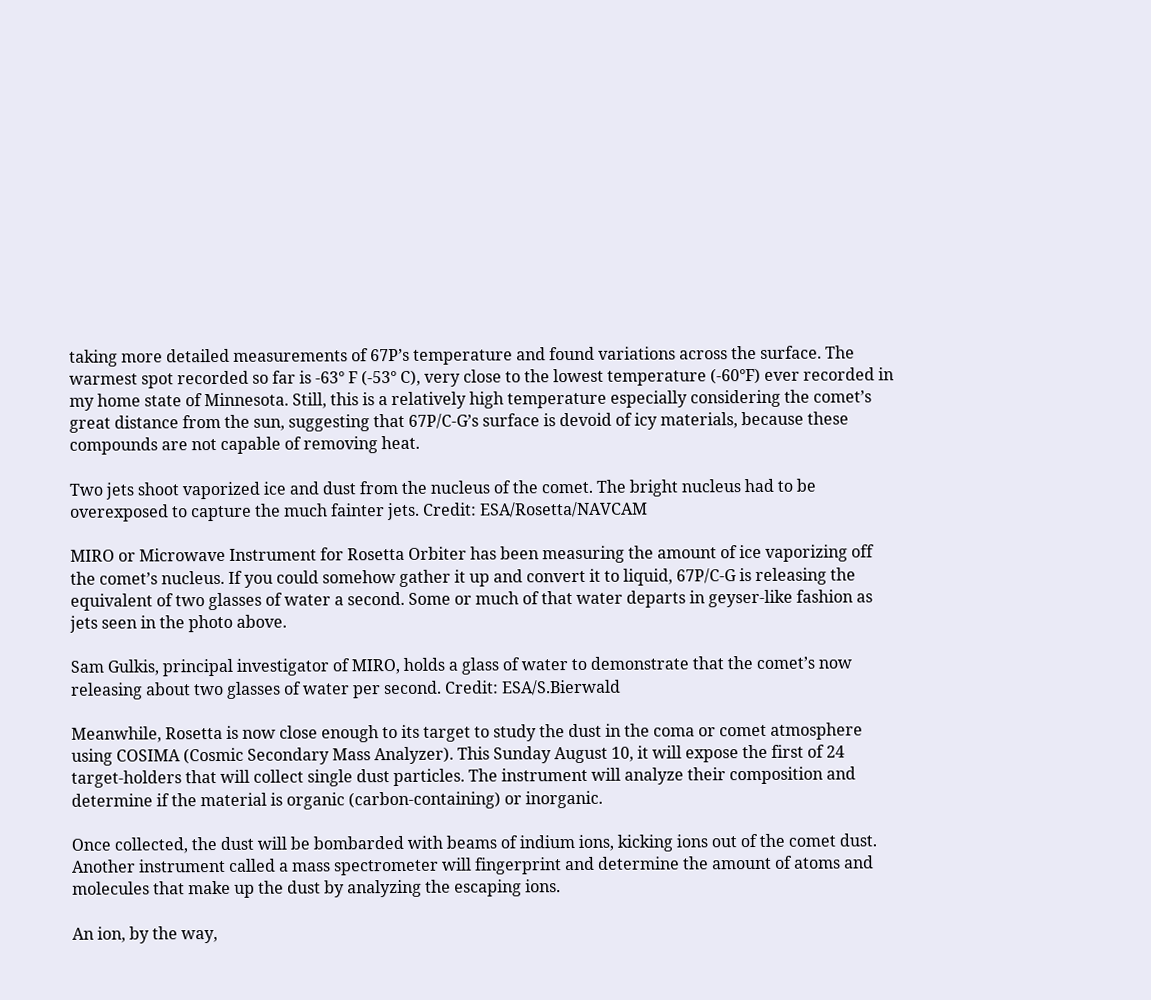taking more detailed measurements of 67P’s temperature and found variations across the surface. The warmest spot recorded so far is -63° F (-53° C), very close to the lowest temperature (-60°F) ever recorded in my home state of Minnesota. Still, this is a relatively high temperature especially considering the comet’s great distance from the sun, suggesting that 67P/C-G’s surface is devoid of icy materials, because these compounds are not capable of removing heat.

Two jets shoot vaporized ice and dust from the nucleus of the comet. The bright nucleus had to be overexposed to capture the much fainter jets. Credit: ESA/Rosetta/NAVCAM

MIRO or Microwave Instrument for Rosetta Orbiter has been measuring the amount of ice vaporizing off the comet’s nucleus. If you could somehow gather it up and convert it to liquid, 67P/C-G is releasing the equivalent of two glasses of water a second. Some or much of that water departs in geyser-like fashion as jets seen in the photo above.

Sam Gulkis, principal investigator of MIRO, holds a glass of water to demonstrate that the comet’s now releasing about two glasses of water per second. Credit: ESA/S.Bierwald

Meanwhile, Rosetta is now close enough to its target to study the dust in the coma or comet atmosphere using COSIMA (Cosmic Secondary Mass Analyzer). This Sunday August 10, it will expose the first of 24 target-holders that will collect single dust particles. The instrument will analyze their composition and determine if the material is organic (carbon-containing) or inorganic.

Once collected, the dust will be bombarded with beams of indium ions, kicking ions out of the comet dust. Another instrument called a mass spectrometer will fingerprint and determine the amount of atoms and molecules that make up the dust by analyzing the escaping ions.

An ion, by the way,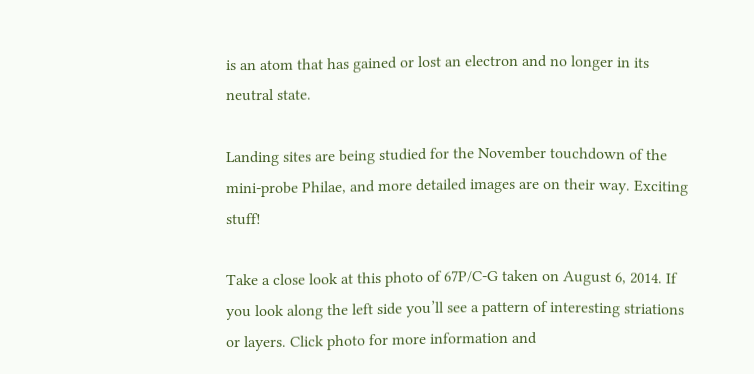is an atom that has gained or lost an electron and no longer in its neutral state.

Landing sites are being studied for the November touchdown of the mini-probe Philae, and more detailed images are on their way. Exciting stuff!

Take a close look at this photo of 67P/C-G taken on August 6, 2014. If you look along the left side you’ll see a pattern of interesting striations or layers. Click photo for more information and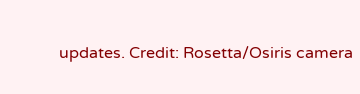updates. Credit: Rosetta/Osiris camera